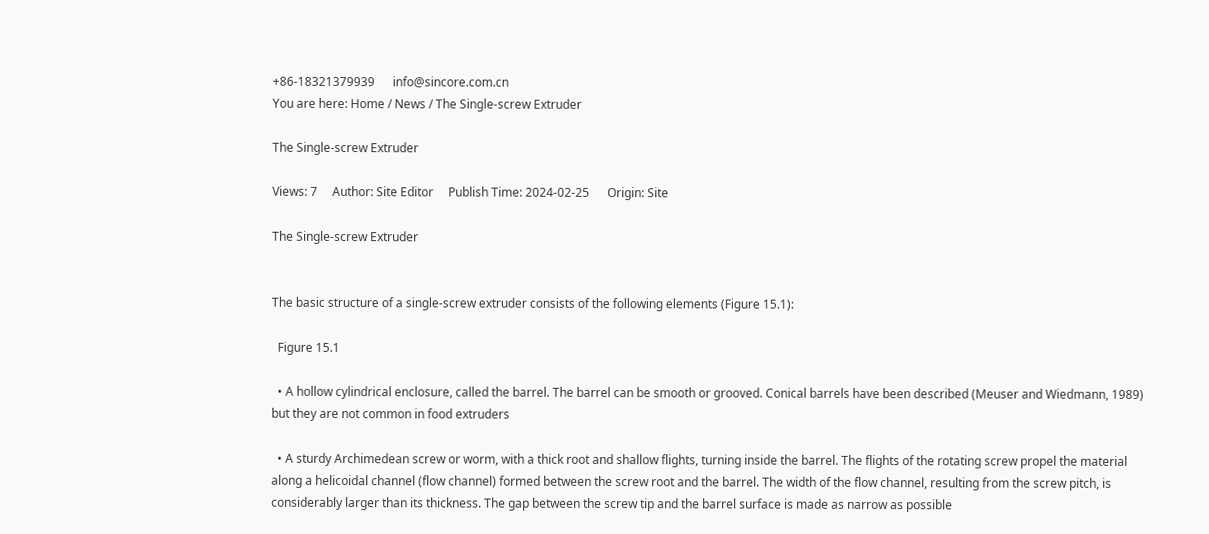+86-18321379939      info@sincore.com.cn
You are here: Home / News / The Single-screw Extruder

The Single-screw Extruder

Views: 7     Author: Site Editor     Publish Time: 2024-02-25      Origin: Site

The Single-screw Extruder


The basic structure of a single-screw extruder consists of the following elements (Figure 15.1):

  Figure 15.1

  • A hollow cylindrical enclosure, called the barrel. The barrel can be smooth or grooved. Conical barrels have been described (Meuser and Wiedmann, 1989) but they are not common in food extruders

  • A sturdy Archimedean screw or worm, with a thick root and shallow flights, turning inside the barrel. The flights of the rotating screw propel the material along a helicoidal channel (flow channel) formed between the screw root and the barrel. The width of the flow channel, resulting from the screw pitch, is considerably larger than its thickness. The gap between the screw tip and the barrel surface is made as narrow as possible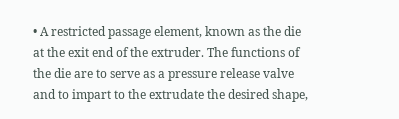• A restricted passage element, known as the die at the exit end of the extruder. The functions of the die are to serve as a pressure release valve and to impart to the extrudate the desired shape,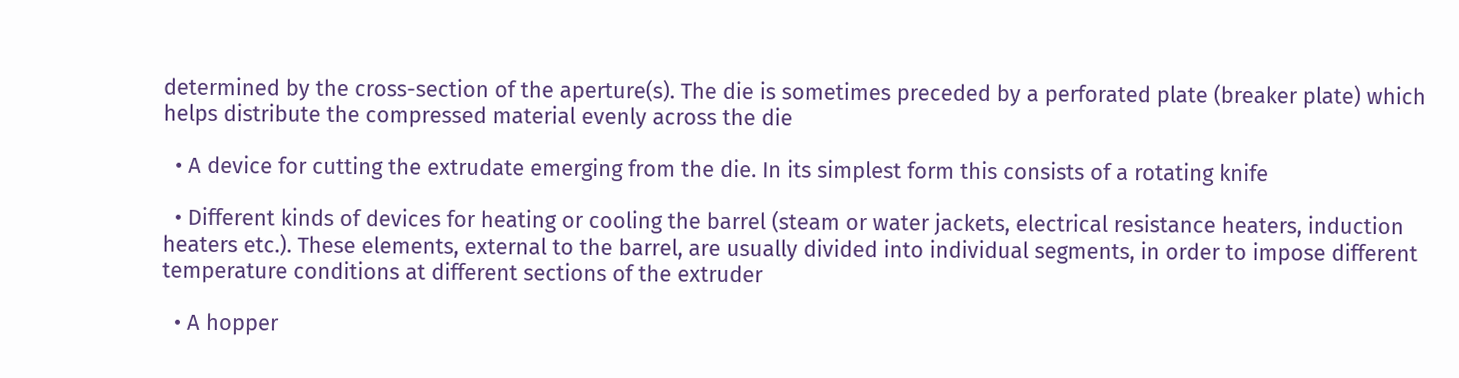determined by the cross-section of the aperture(s). The die is sometimes preceded by a perforated plate (breaker plate) which helps distribute the compressed material evenly across the die

  • A device for cutting the extrudate emerging from the die. In its simplest form this consists of a rotating knife

  • Different kinds of devices for heating or cooling the barrel (steam or water jackets, electrical resistance heaters, induction heaters etc.). These elements, external to the barrel, are usually divided into individual segments, in order to impose different temperature conditions at different sections of the extruder

  • A hopper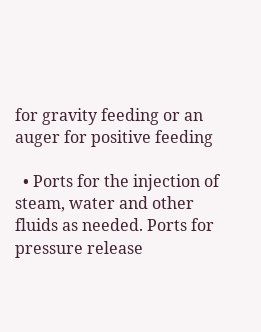for gravity feeding or an auger for positive feeding

  • Ports for the injection of steam, water and other fluids as needed. Ports for pressure release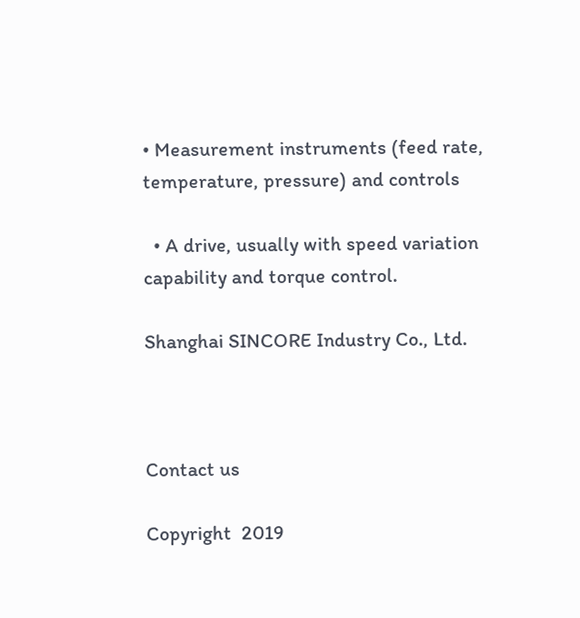• Measurement instruments (feed rate, temperature, pressure) and controls

  • A drive, usually with speed variation capability and torque control.

Shanghai SINCORE Industry Co., Ltd.



Contact us

Copyright  2019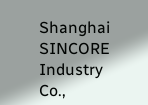Shanghai SINCORE Industry Co.,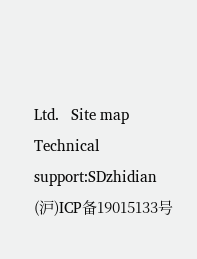Ltd.   Site map   Technical support:SDzhidian     (沪)ICP备19015133号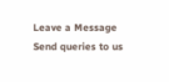Leave a Message
Send queries to us